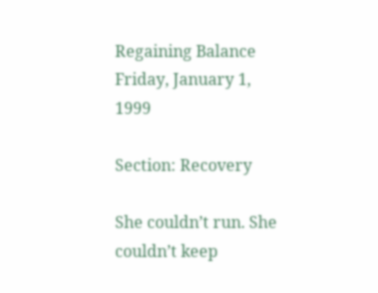Regaining Balance
Friday, January 1, 1999

Section: Recovery

She couldn’t run. She couldn’t keep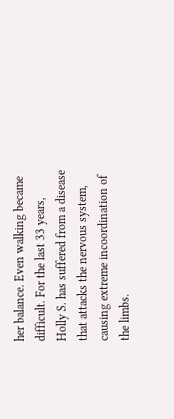her balance. Even walking became difficult. For the last 33 years, Holly S. has suffered from a disease that attacks the nervous system, causing extreme incoordination of the limbs.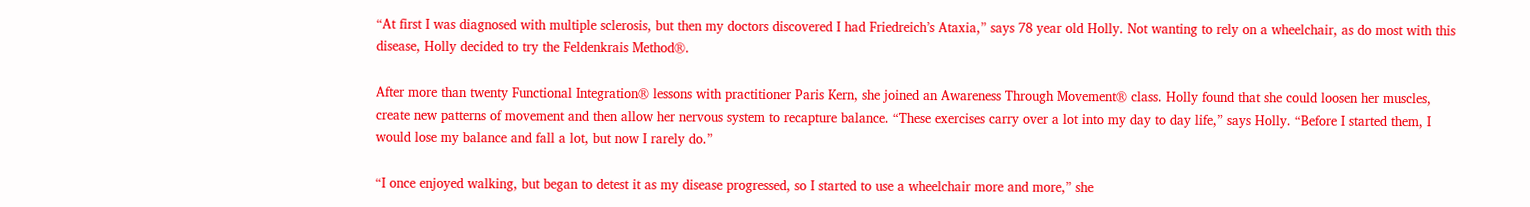“At first I was diagnosed with multiple sclerosis, but then my doctors discovered I had Friedreich’s Ataxia,” says 78 year old Holly. Not wanting to rely on a wheelchair, as do most with this disease, Holly decided to try the Feldenkrais Method®.

After more than twenty Functional Integration® lessons with practitioner Paris Kern, she joined an Awareness Through Movement® class. Holly found that she could loosen her muscles, create new patterns of movement and then allow her nervous system to recapture balance. “These exercises carry over a lot into my day to day life,” says Holly. “Before I started them, I would lose my balance and fall a lot, but now I rarely do.”

“I once enjoyed walking, but began to detest it as my disease progressed, so I started to use a wheelchair more and more,” she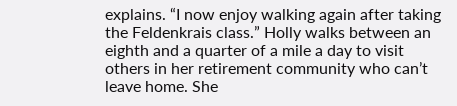explains. “I now enjoy walking again after taking the Feldenkrais class.” Holly walks between an eighth and a quarter of a mile a day to visit others in her retirement community who can’t leave home. She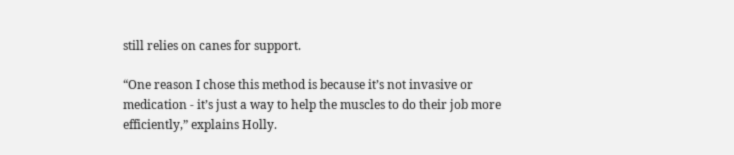still relies on canes for support.

“One reason I chose this method is because it’s not invasive or medication - it’s just a way to help the muscles to do their job more efficiently,” explains Holly.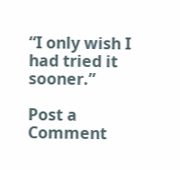“I only wish I had tried it sooner.”

Post a Comment